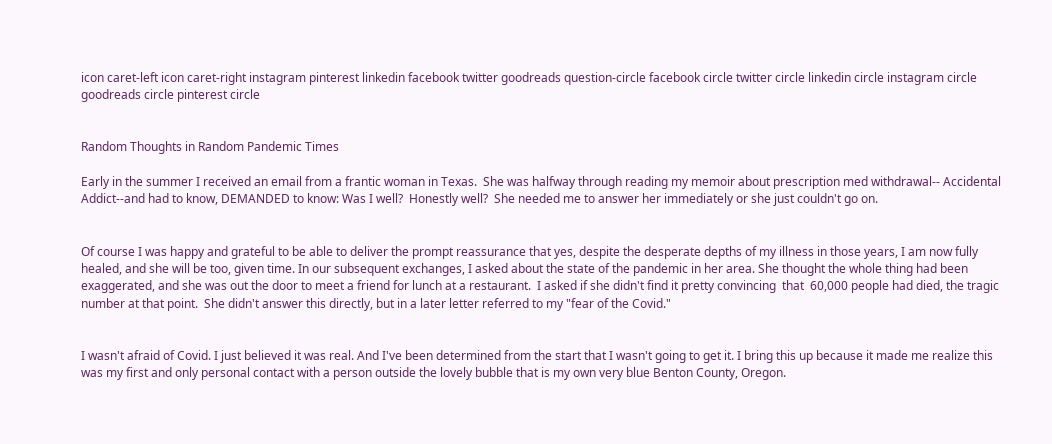icon caret-left icon caret-right instagram pinterest linkedin facebook twitter goodreads question-circle facebook circle twitter circle linkedin circle instagram circle goodreads circle pinterest circle


Random Thoughts in Random Pandemic Times

Early in the summer I received an email from a frantic woman in Texas.  She was halfway through reading my memoir about prescription med withdrawal-- Accidental Addict--and had to know, DEMANDED to know: Was I well?  Honestly well?  She needed me to answer her immediately or she just couldn't go on.


Of course I was happy and grateful to be able to deliver the prompt reassurance that yes, despite the desperate depths of my illness in those years, I am now fully healed, and she will be too, given time. In our subsequent exchanges, I asked about the state of the pandemic in her area. She thought the whole thing had been exaggerated, and she was out the door to meet a friend for lunch at a restaurant.  I asked if she didn't find it pretty convincing  that  60,000 people had died, the tragic number at that point.  She didn't answer this directly, but in a later letter referred to my "fear of the Covid."


I wasn't afraid of Covid. I just believed it was real. And I've been determined from the start that I wasn't going to get it. I bring this up because it made me realize this was my first and only personal contact with a person outside the lovely bubble that is my own very blue Benton County, Oregon.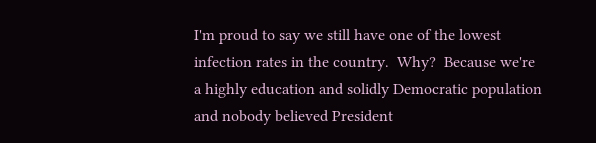I'm proud to say we still have one of the lowest infection rates in the country.  Why?  Because we're a highly education and solidly Democratic population and nobody believed President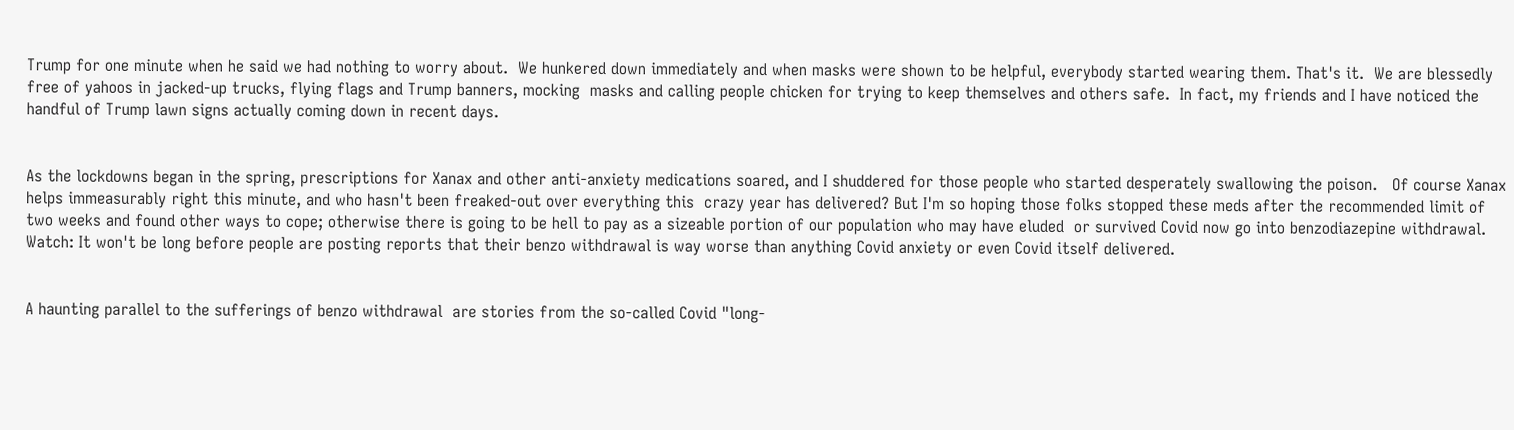Trump for one minute when he said we had nothing to worry about.  We hunkered down immediately and when masks were shown to be helpful, everybody started wearing them. That's it.  We are blessedly free of yahoos in jacked-up trucks, flying flags and Trump banners, mocking  masks and calling people chicken for trying to keep themselves and others safe.  In fact, my friends and I have noticed the handful of Trump lawn signs actually coming down in recent days.


As the lockdowns began in the spring, prescriptions for Xanax and other anti-anxiety medications soared, and I shuddered for those people who started desperately swallowing the poison.   Of course Xanax helps immeasurably right this minute, and who hasn't been freaked-out over everything this  crazy year has delivered? But I'm so hoping those folks stopped these meds after the recommended limit of two weeks and found other ways to cope; otherwise there is going to be hell to pay as a sizeable portion of our population who may have eluded  or survived Covid now go into benzodiazepine withdrawal.  Watch: It won't be long before people are posting reports that their benzo withdrawal is way worse than anything Covid anxiety or even Covid itself delivered.


A haunting parallel to the sufferings of benzo withdrawal  are stories from the so-called Covid "long-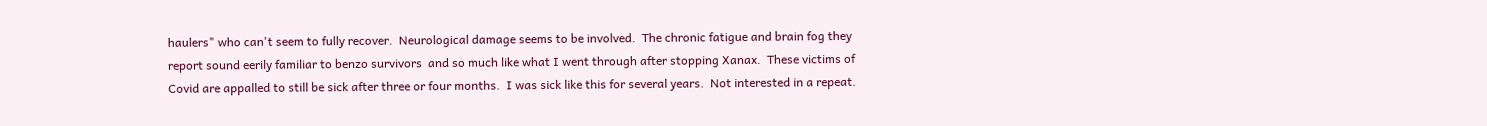haulers" who can't seem to fully recover.  Neurological damage seems to be involved.  The chronic fatigue and brain fog they report sound eerily familiar to benzo survivors  and so much like what I went through after stopping Xanax.  These victims of Covid are appalled to still be sick after three or four months.  I was sick like this for several years.  Not interested in a repeat.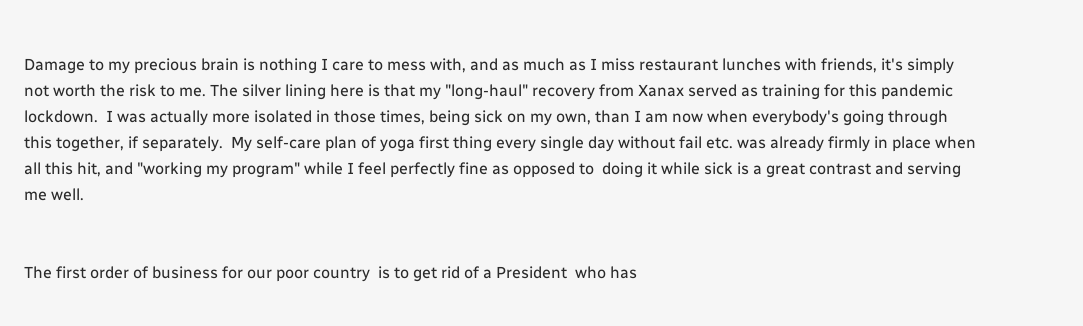Damage to my precious brain is nothing I care to mess with, and as much as I miss restaurant lunches with friends, it's simply not worth the risk to me. The silver lining here is that my "long-haul" recovery from Xanax served as training for this pandemic lockdown.  I was actually more isolated in those times, being sick on my own, than I am now when everybody's going through this together, if separately.  My self-care plan of yoga first thing every single day without fail etc. was already firmly in place when all this hit, and "working my program" while I feel perfectly fine as opposed to  doing it while sick is a great contrast and serving me well.


The first order of business for our poor country  is to get rid of a President  who has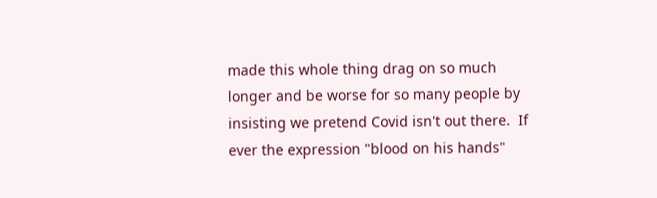made this whole thing drag on so much longer and be worse for so many people by insisting we pretend Covid isn't out there.  If ever the expression "blood on his hands"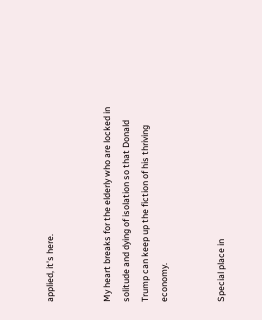applied, it's here.


My heart breaks for the elderly who are locked in solitude and dying of isolation so that Donald Trump can keep up the fiction of his thriving economy.


Special place in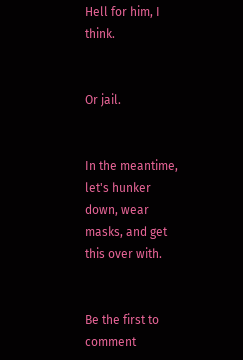Hell for him, I think.


Or jail.


In the meantime, let's hunker down, wear masks, and get this over with.


Be the first to comment